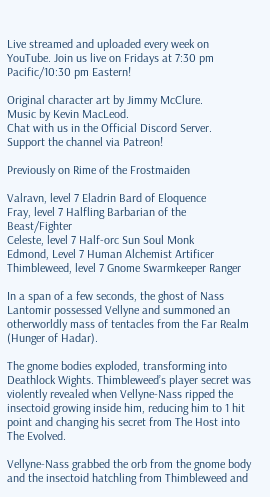Live streamed and uploaded every week on YouTube. Join us live on Fridays at 7:30 pm Pacific/10:30 pm Eastern!

Original character art by Jimmy McClure.
Music by Kevin MacLeod.
Chat with us in the Official Discord Server.
Support the channel via Patreon!

Previously on Rime of the Frostmaiden

Valravn, level 7 Eladrin Bard of Eloquence
Fray, level 7 Halfling Barbarian of the Beast/Fighter
Celeste, level 7 Half-orc Sun Soul Monk
Edmond, Level 7 Human Alchemist Artificer
Thimbleweed, level 7 Gnome Swarmkeeper Ranger

In a span of a few seconds, the ghost of Nass Lantomir possessed Vellyne and summoned an otherworldly mass of tentacles from the Far Realm (Hunger of Hadar).

The gnome bodies exploded, transforming into Deathlock Wights. Thimbleweed’s player secret was violently revealed when Vellyne-Nass ripped the insectoid growing inside him, reducing him to 1 hit point and changing his secret from The Host into The Evolved.

Vellyne-Nass grabbed the orb from the gnome body and the insectoid hatchling from Thimbleweed and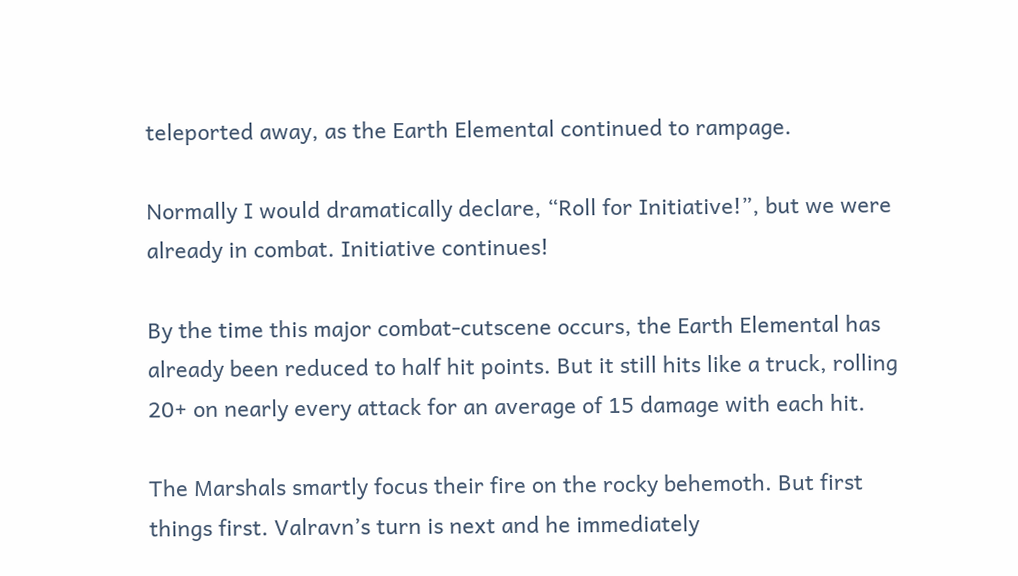teleported away, as the Earth Elemental continued to rampage.

Normally I would dramatically declare, “Roll for Initiative!”, but we were already in combat. Initiative continues!

By the time this major combat-cutscene occurs, the Earth Elemental has already been reduced to half hit points. But it still hits like a truck, rolling 20+ on nearly every attack for an average of 15 damage with each hit.

The Marshals smartly focus their fire on the rocky behemoth. But first things first. Valravn’s turn is next and he immediately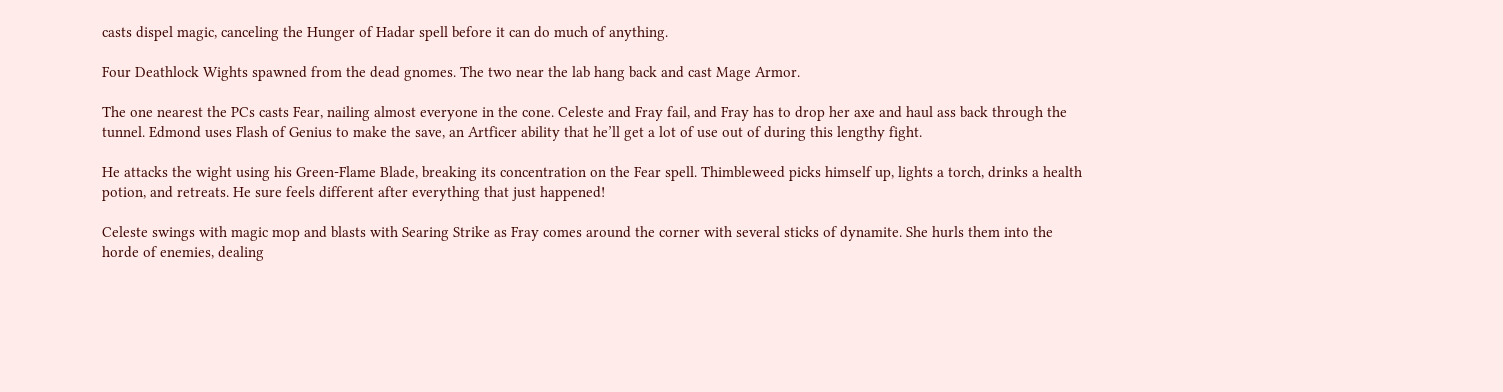casts dispel magic, canceling the Hunger of Hadar spell before it can do much of anything.

Four Deathlock Wights spawned from the dead gnomes. The two near the lab hang back and cast Mage Armor.

The one nearest the PCs casts Fear, nailing almost everyone in the cone. Celeste and Fray fail, and Fray has to drop her axe and haul ass back through the tunnel. Edmond uses Flash of Genius to make the save, an Artficer ability that he’ll get a lot of use out of during this lengthy fight.

He attacks the wight using his Green-Flame Blade, breaking its concentration on the Fear spell. Thimbleweed picks himself up, lights a torch, drinks a health potion, and retreats. He sure feels different after everything that just happened!

Celeste swings with magic mop and blasts with Searing Strike as Fray comes around the corner with several sticks of dynamite. She hurls them into the horde of enemies, dealing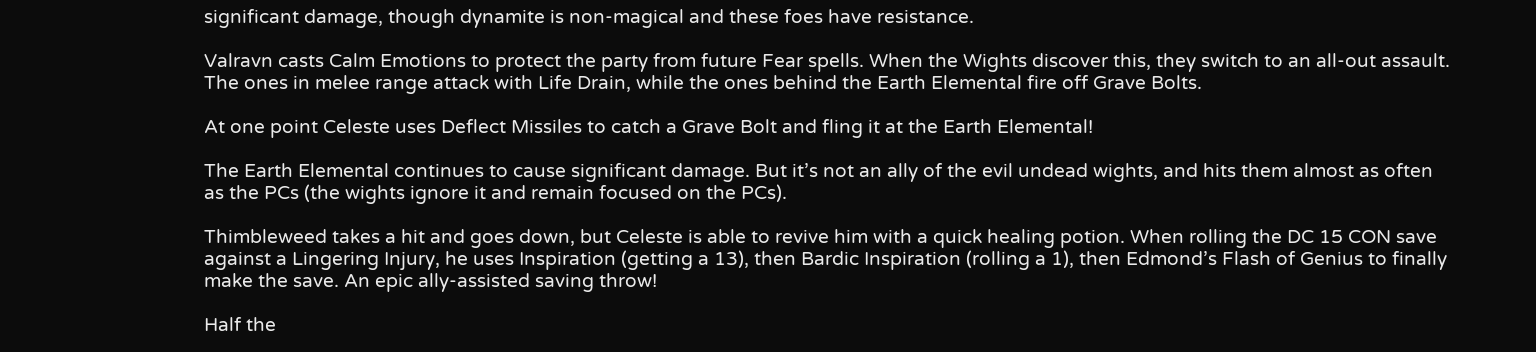significant damage, though dynamite is non-magical and these foes have resistance.

Valravn casts Calm Emotions to protect the party from future Fear spells. When the Wights discover this, they switch to an all-out assault. The ones in melee range attack with Life Drain, while the ones behind the Earth Elemental fire off Grave Bolts.

At one point Celeste uses Deflect Missiles to catch a Grave Bolt and fling it at the Earth Elemental!

The Earth Elemental continues to cause significant damage. But it’s not an ally of the evil undead wights, and hits them almost as often as the PCs (the wights ignore it and remain focused on the PCs).

Thimbleweed takes a hit and goes down, but Celeste is able to revive him with a quick healing potion. When rolling the DC 15 CON save against a Lingering Injury, he uses Inspiration (getting a 13), then Bardic Inspiration (rolling a 1), then Edmond’s Flash of Genius to finally make the save. An epic ally-assisted saving throw!

Half the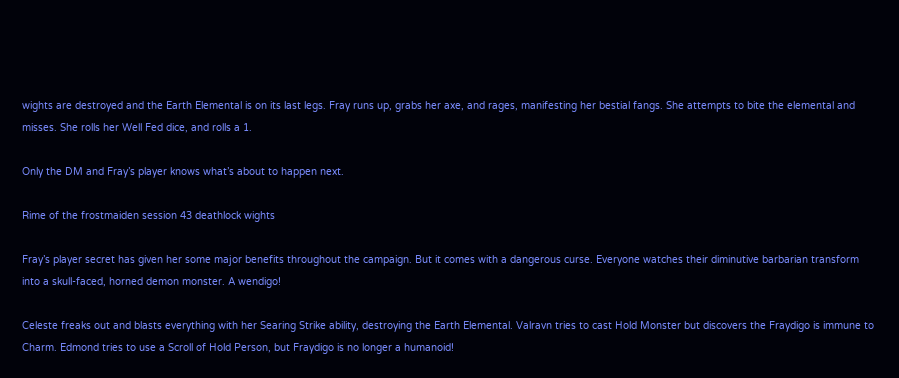wights are destroyed and the Earth Elemental is on its last legs. Fray runs up, grabs her axe, and rages, manifesting her bestial fangs. She attempts to bite the elemental and misses. She rolls her Well Fed dice, and rolls a 1.

Only the DM and Fray’s player knows what’s about to happen next.

Rime of the frostmaiden session 43 deathlock wights

Fray’s player secret has given her some major benefits throughout the campaign. But it comes with a dangerous curse. Everyone watches their diminutive barbarian transform into a skull-faced, horned demon monster. A wendigo!

Celeste freaks out and blasts everything with her Searing Strike ability, destroying the Earth Elemental. Valravn tries to cast Hold Monster but discovers the Fraydigo is immune to Charm. Edmond tries to use a Scroll of Hold Person, but Fraydigo is no longer a humanoid!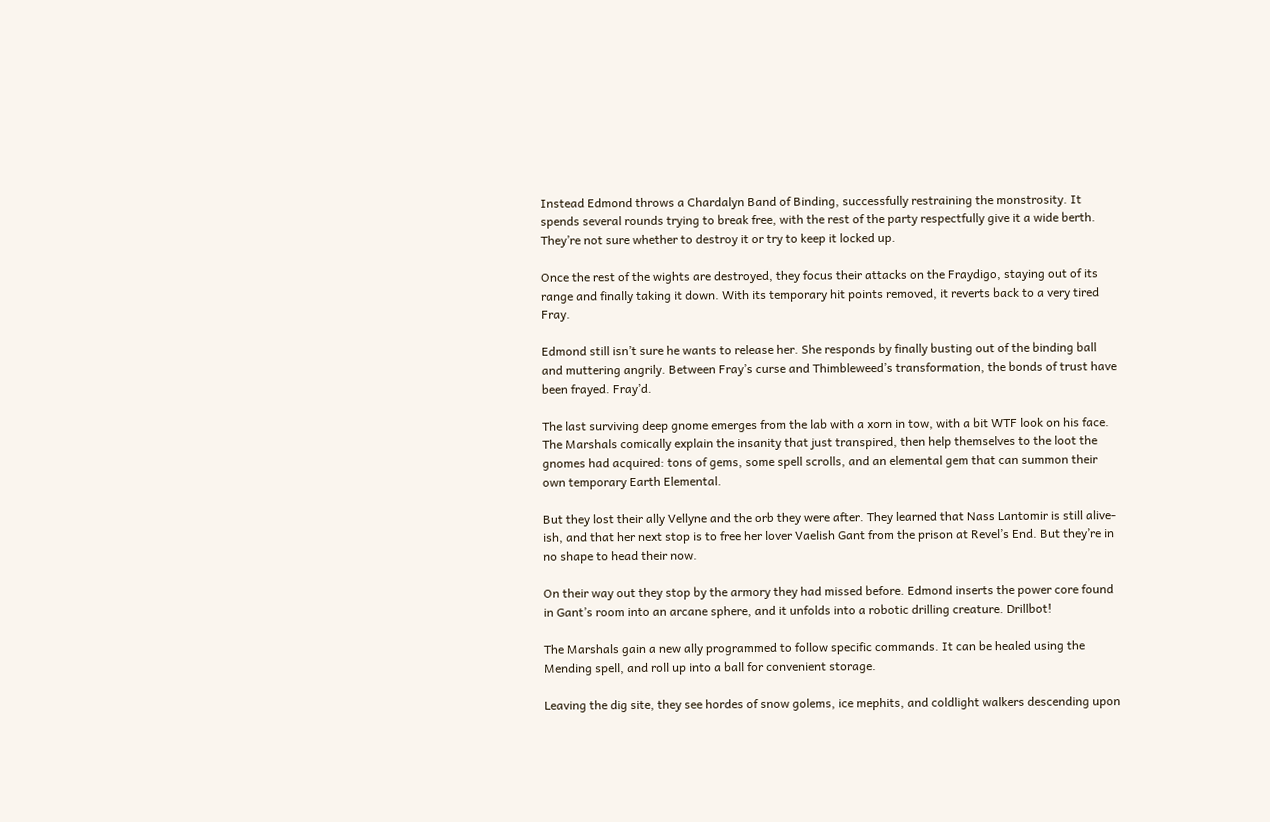Instead Edmond throws a Chardalyn Band of Binding, successfully restraining the monstrosity. It spends several rounds trying to break free, with the rest of the party respectfully give it a wide berth. They’re not sure whether to destroy it or try to keep it locked up.

Once the rest of the wights are destroyed, they focus their attacks on the Fraydigo, staying out of its range and finally taking it down. With its temporary hit points removed, it reverts back to a very tired Fray.

Edmond still isn’t sure he wants to release her. She responds by finally busting out of the binding ball and muttering angrily. Between Fray’s curse and Thimbleweed’s transformation, the bonds of trust have been frayed. Fray’d.

The last surviving deep gnome emerges from the lab with a xorn in tow, with a bit WTF look on his face. The Marshals comically explain the insanity that just transpired, then help themselves to the loot the gnomes had acquired: tons of gems, some spell scrolls, and an elemental gem that can summon their own temporary Earth Elemental.

But they lost their ally Vellyne and the orb they were after. They learned that Nass Lantomir is still alive-ish, and that her next stop is to free her lover Vaelish Gant from the prison at Revel’s End. But they’re in no shape to head their now.

On their way out they stop by the armory they had missed before. Edmond inserts the power core found in Gant’s room into an arcane sphere, and it unfolds into a robotic drilling creature. Drillbot!

The Marshals gain a new ally programmed to follow specific commands. It can be healed using the Mending spell, and roll up into a ball for convenient storage.

Leaving the dig site, they see hordes of snow golems, ice mephits, and coldlight walkers descending upon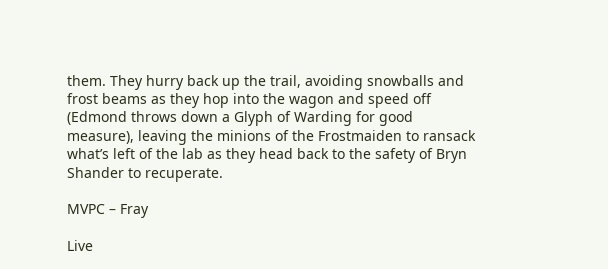them. They hurry back up the trail, avoiding snowballs and frost beams as they hop into the wagon and speed off (Edmond throws down a Glyph of Warding for good measure), leaving the minions of the Frostmaiden to ransack what’s left of the lab as they head back to the safety of Bryn Shander to recuperate.

MVPC – Fray

Live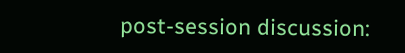post-session discussion: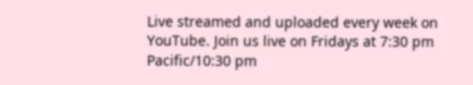Live streamed and uploaded every week on YouTube. Join us live on Fridays at 7:30 pm Pacific/10:30 pm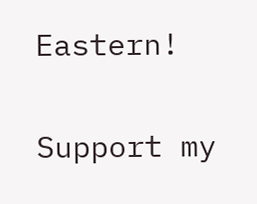Eastern!

Support my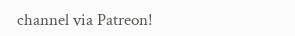channel via Patreon!